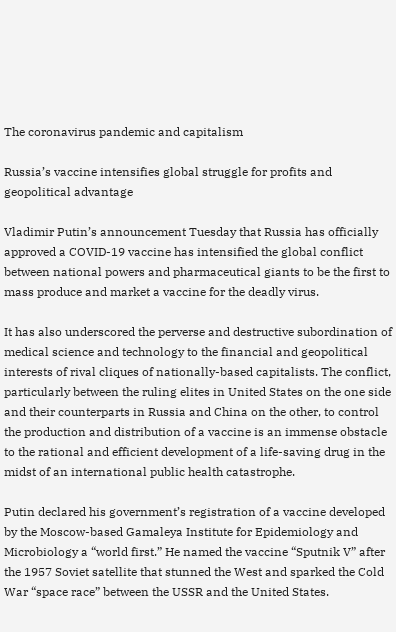The coronavirus pandemic and capitalism

Russia’s vaccine intensifies global struggle for profits and geopolitical advantage

Vladimir Putin’s announcement Tuesday that Russia has officially approved a COVID-19 vaccine has intensified the global conflict between national powers and pharmaceutical giants to be the first to mass produce and market a vaccine for the deadly virus.

It has also underscored the perverse and destructive subordination of medical science and technology to the financial and geopolitical interests of rival cliques of nationally-based capitalists. The conflict, particularly between the ruling elites in United States on the one side and their counterparts in Russia and China on the other, to control the production and distribution of a vaccine is an immense obstacle to the rational and efficient development of a life-saving drug in the midst of an international public health catastrophe.

Putin declared his government’s registration of a vaccine developed by the Moscow-based Gamaleya Institute for Epidemiology and Microbiology a “world first.” He named the vaccine “Sputnik V” after the 1957 Soviet satellite that stunned the West and sparked the Cold War “space race” between the USSR and the United States.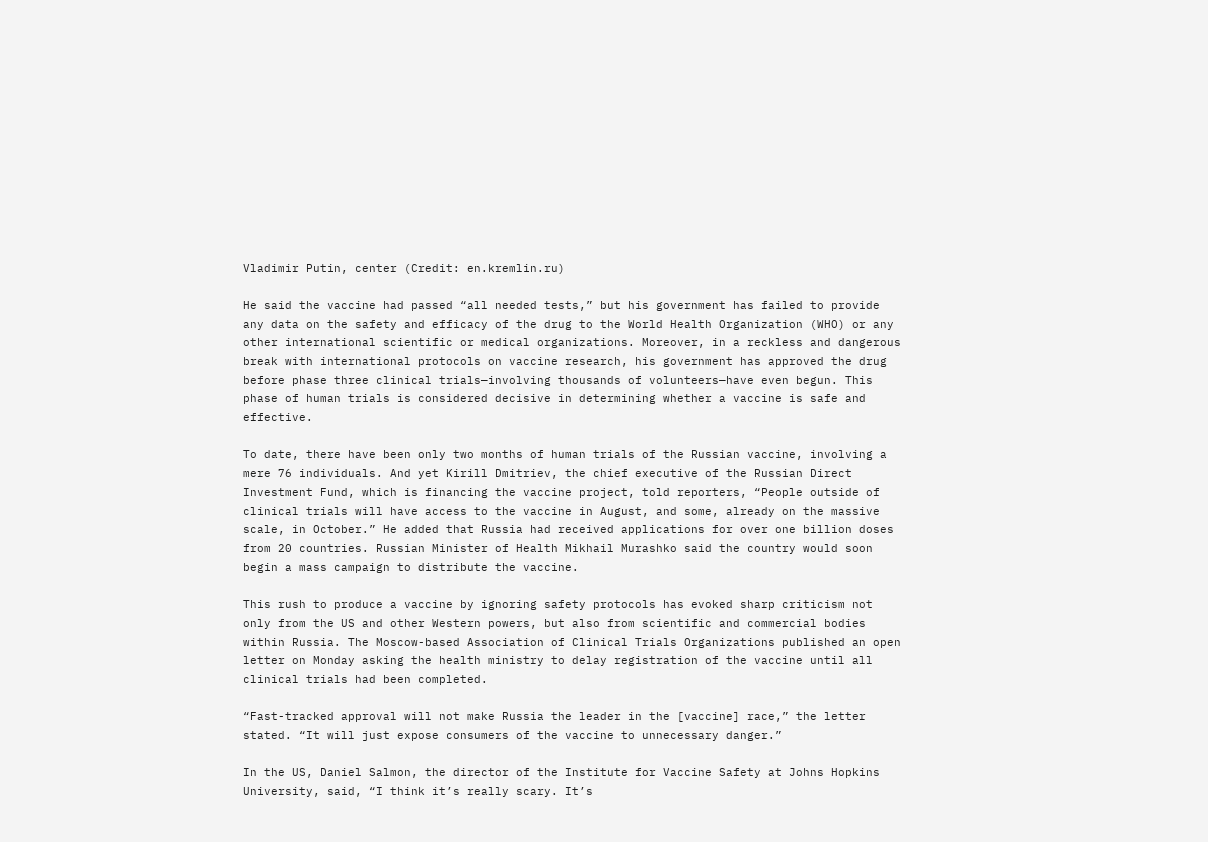Vladimir Putin, center (Credit: en.kremlin.ru)

He said the vaccine had passed “all needed tests,” but his government has failed to provide any data on the safety and efficacy of the drug to the World Health Organization (WHO) or any other international scientific or medical organizations. Moreover, in a reckless and dangerous break with international protocols on vaccine research, his government has approved the drug before phase three clinical trials—involving thousands of volunteers—have even begun. This phase of human trials is considered decisive in determining whether a vaccine is safe and effective.

To date, there have been only two months of human trials of the Russian vaccine, involving a mere 76 individuals. And yet Kirill Dmitriev, the chief executive of the Russian Direct Investment Fund, which is financing the vaccine project, told reporters, “People outside of clinical trials will have access to the vaccine in August, and some, already on the massive scale, in October.” He added that Russia had received applications for over one billion doses from 20 countries. Russian Minister of Health Mikhail Murashko said the country would soon begin a mass campaign to distribute the vaccine.

This rush to produce a vaccine by ignoring safety protocols has evoked sharp criticism not only from the US and other Western powers, but also from scientific and commercial bodies within Russia. The Moscow-based Association of Clinical Trials Organizations published an open letter on Monday asking the health ministry to delay registration of the vaccine until all clinical trials had been completed.

“Fast-tracked approval will not make Russia the leader in the [vaccine] race,” the letter stated. “It will just expose consumers of the vaccine to unnecessary danger.”

In the US, Daniel Salmon, the director of the Institute for Vaccine Safety at Johns Hopkins University, said, “I think it’s really scary. It’s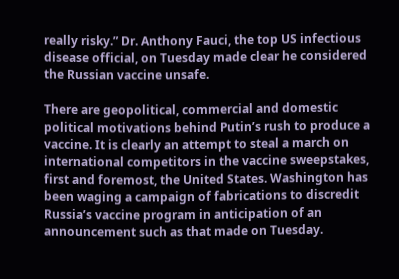really risky.” Dr. Anthony Fauci, the top US infectious disease official, on Tuesday made clear he considered the Russian vaccine unsafe.

There are geopolitical, commercial and domestic political motivations behind Putin’s rush to produce a vaccine. It is clearly an attempt to steal a march on international competitors in the vaccine sweepstakes, first and foremost, the United States. Washington has been waging a campaign of fabrications to discredit Russia’s vaccine program in anticipation of an announcement such as that made on Tuesday.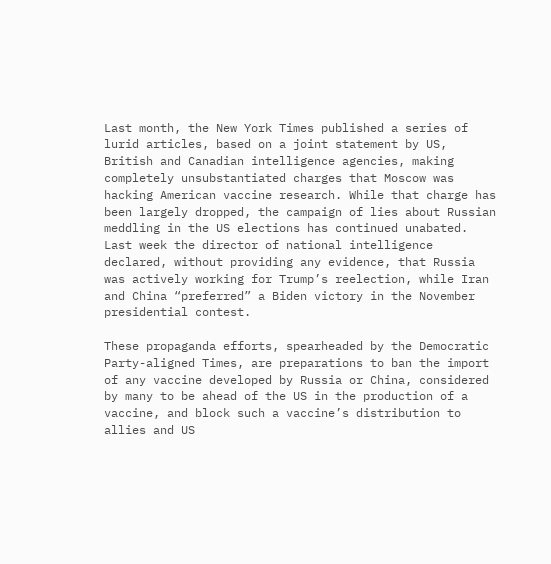Last month, the New York Times published a series of lurid articles, based on a joint statement by US, British and Canadian intelligence agencies, making completely unsubstantiated charges that Moscow was hacking American vaccine research. While that charge has been largely dropped, the campaign of lies about Russian meddling in the US elections has continued unabated. Last week the director of national intelligence declared, without providing any evidence, that Russia was actively working for Trump’s reelection, while Iran and China “preferred” a Biden victory in the November presidential contest.

These propaganda efforts, spearheaded by the Democratic Party-aligned Times, are preparations to ban the import of any vaccine developed by Russia or China, considered by many to be ahead of the US in the production of a vaccine, and block such a vaccine’s distribution to allies and US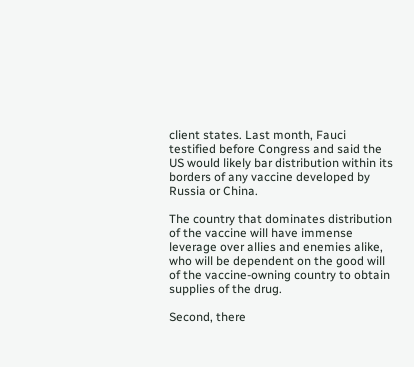client states. Last month, Fauci testified before Congress and said the US would likely bar distribution within its borders of any vaccine developed by Russia or China.

The country that dominates distribution of the vaccine will have immense leverage over allies and enemies alike, who will be dependent on the good will of the vaccine-owning country to obtain supplies of the drug.

Second, there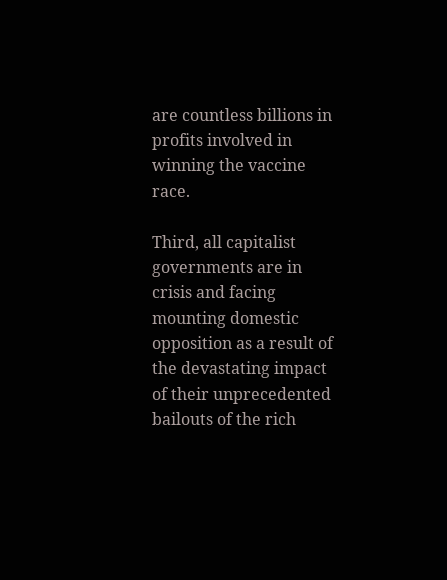are countless billions in profits involved in winning the vaccine race.

Third, all capitalist governments are in crisis and facing mounting domestic opposition as a result of the devastating impact of their unprecedented bailouts of the rich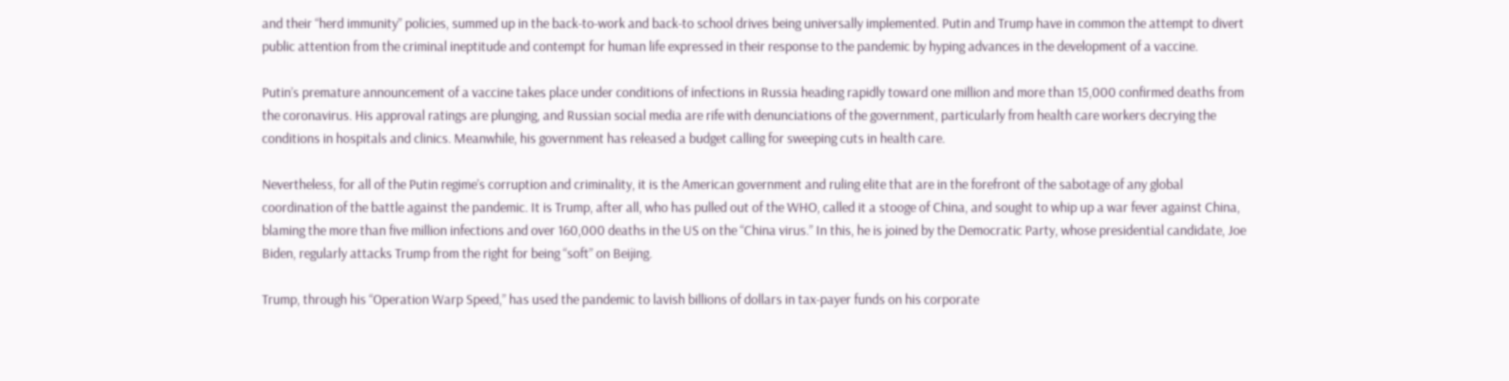and their “herd immunity” policies, summed up in the back-to-work and back-to school drives being universally implemented. Putin and Trump have in common the attempt to divert public attention from the criminal ineptitude and contempt for human life expressed in their response to the pandemic by hyping advances in the development of a vaccine.

Putin’s premature announcement of a vaccine takes place under conditions of infections in Russia heading rapidly toward one million and more than 15,000 confirmed deaths from the coronavirus. His approval ratings are plunging, and Russian social media are rife with denunciations of the government, particularly from health care workers decrying the conditions in hospitals and clinics. Meanwhile, his government has released a budget calling for sweeping cuts in health care.

Nevertheless, for all of the Putin regime’s corruption and criminality, it is the American government and ruling elite that are in the forefront of the sabotage of any global coordination of the battle against the pandemic. It is Trump, after all, who has pulled out of the WHO, called it a stooge of China, and sought to whip up a war fever against China, blaming the more than five million infections and over 160,000 deaths in the US on the “China virus.” In this, he is joined by the Democratic Party, whose presidential candidate, Joe Biden, regularly attacks Trump from the right for being “soft” on Beijing.

Trump, through his “Operation Warp Speed,” has used the pandemic to lavish billions of dollars in tax-payer funds on his corporate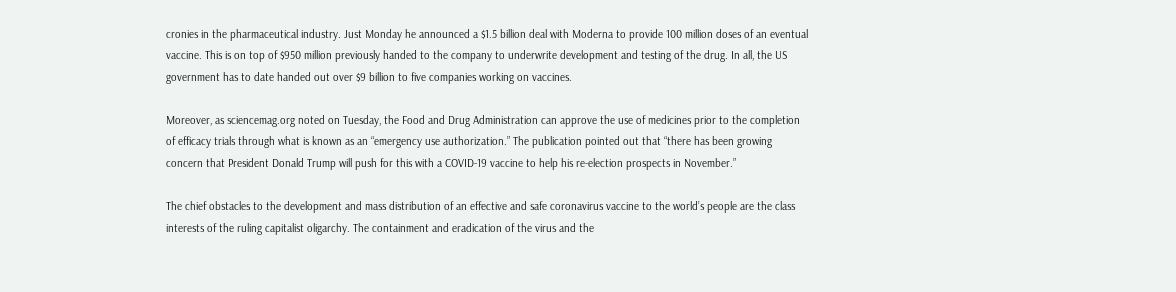cronies in the pharmaceutical industry. Just Monday he announced a $1.5 billion deal with Moderna to provide 100 million doses of an eventual vaccine. This is on top of $950 million previously handed to the company to underwrite development and testing of the drug. In all, the US government has to date handed out over $9 billion to five companies working on vaccines.

Moreover, as sciencemag.org noted on Tuesday, the Food and Drug Administration can approve the use of medicines prior to the completion of efficacy trials through what is known as an “emergency use authorization.” The publication pointed out that “there has been growing concern that President Donald Trump will push for this with a COVID-19 vaccine to help his re-election prospects in November.”

The chief obstacles to the development and mass distribution of an effective and safe coronavirus vaccine to the world’s people are the class interests of the ruling capitalist oligarchy. The containment and eradication of the virus and the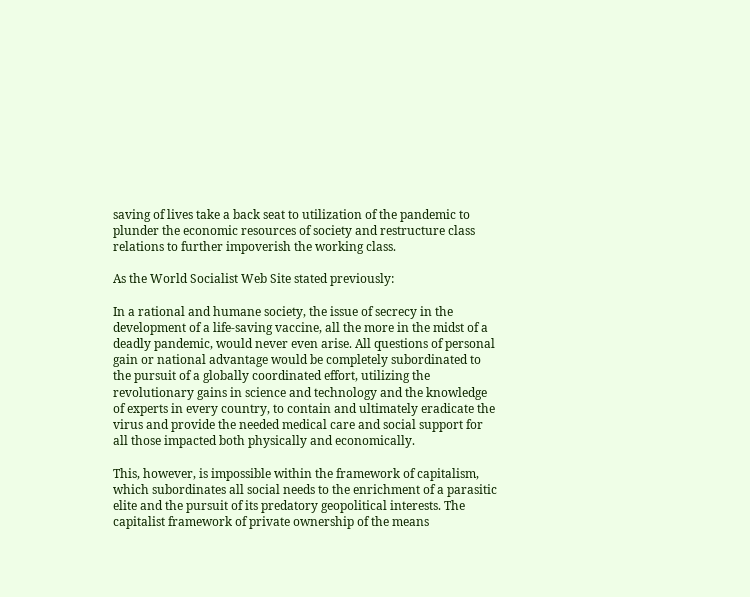saving of lives take a back seat to utilization of the pandemic to plunder the economic resources of society and restructure class relations to further impoverish the working class.

As the World Socialist Web Site stated previously:

In a rational and humane society, the issue of secrecy in the development of a life-saving vaccine, all the more in the midst of a deadly pandemic, would never even arise. All questions of personal gain or national advantage would be completely subordinated to the pursuit of a globally coordinated effort, utilizing the revolutionary gains in science and technology and the knowledge of experts in every country, to contain and ultimately eradicate the virus and provide the needed medical care and social support for all those impacted both physically and economically.

This, however, is impossible within the framework of capitalism, which subordinates all social needs to the enrichment of a parasitic elite and the pursuit of its predatory geopolitical interests. The capitalist framework of private ownership of the means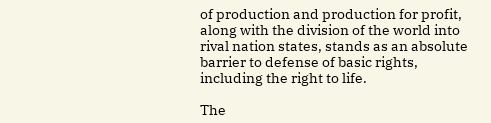of production and production for profit, along with the division of the world into rival nation states, stands as an absolute barrier to defense of basic rights, including the right to life.

The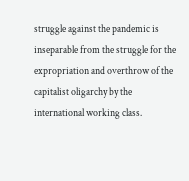struggle against the pandemic is inseparable from the struggle for the expropriation and overthrow of the capitalist oligarchy by the international working class.